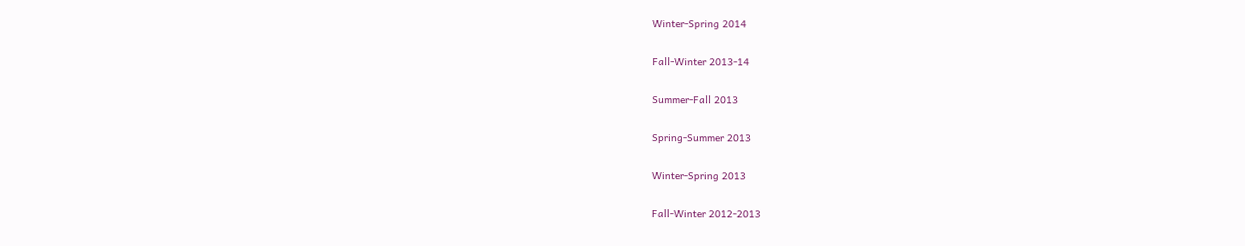Winter-Spring 2014

Fall-Winter 2013-14

Summer-Fall 2013

Spring-Summer 2013

Winter-Spring 2013

Fall-Winter 2012-2013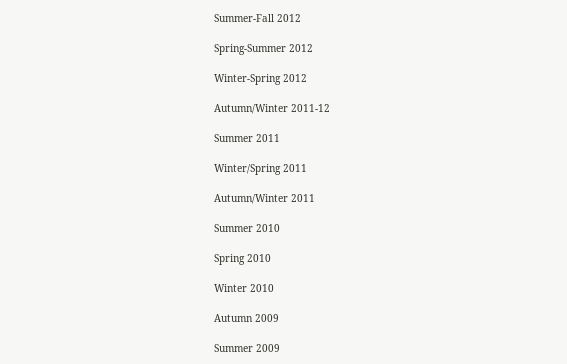Summer-Fall 2012

Spring-Summer 2012

Winter-Spring 2012

Autumn/Winter 2011-12

Summer 2011

Winter/Spring 2011

Autumn/Winter 2011

Summer 2010

Spring 2010

Winter 2010

Autumn 2009

Summer 2009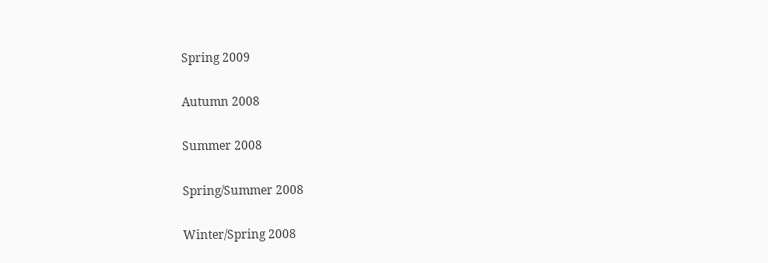Spring 2009

Autumn 2008

Summer 2008

Spring/Summer 2008

Winter/Spring 2008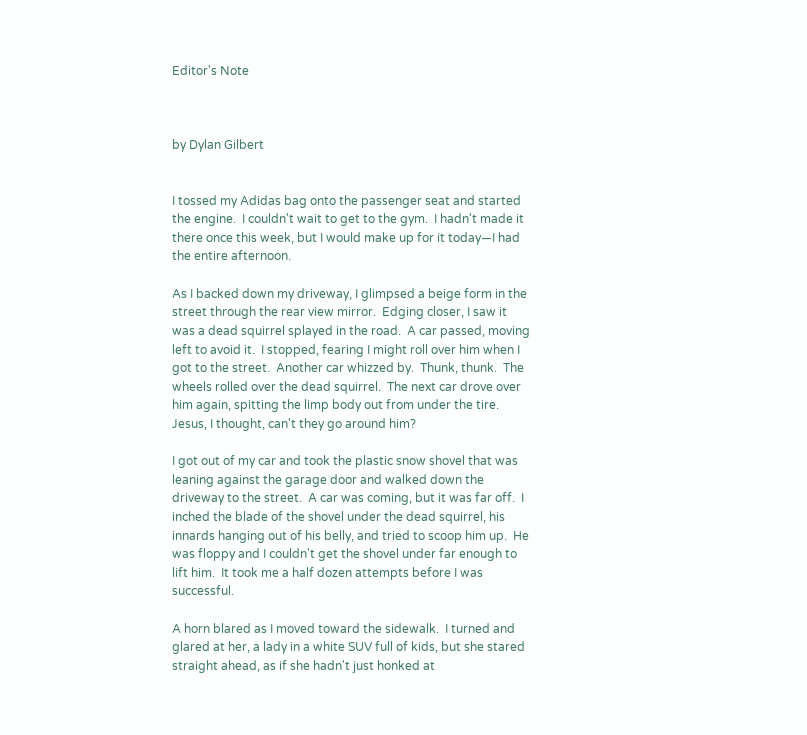Editor's Note



by Dylan Gilbert


I tossed my Adidas bag onto the passenger seat and started the engine.  I couldn't wait to get to the gym.  I hadn't made it there once this week, but I would make up for it today—I had the entire afternoon.

As I backed down my driveway, I glimpsed a beige form in the street through the rear view mirror.  Edging closer, I saw it was a dead squirrel splayed in the road.  A car passed, moving left to avoid it.  I stopped, fearing I might roll over him when I got to the street.  Another car whizzed by.  Thunk, thunk.  The wheels rolled over the dead squirrel.  The next car drove over him again, spitting the limp body out from under the tire.  Jesus, I thought, can't they go around him?

I got out of my car and took the plastic snow shovel that was leaning against the garage door and walked down the driveway to the street.  A car was coming, but it was far off.  I inched the blade of the shovel under the dead squirrel, his innards hanging out of his belly, and tried to scoop him up.  He was floppy and I couldn't get the shovel under far enough to lift him.  It took me a half dozen attempts before I was successful.

A horn blared as I moved toward the sidewalk.  I turned and glared at her, a lady in a white SUV full of kids, but she stared straight ahead, as if she hadn't just honked at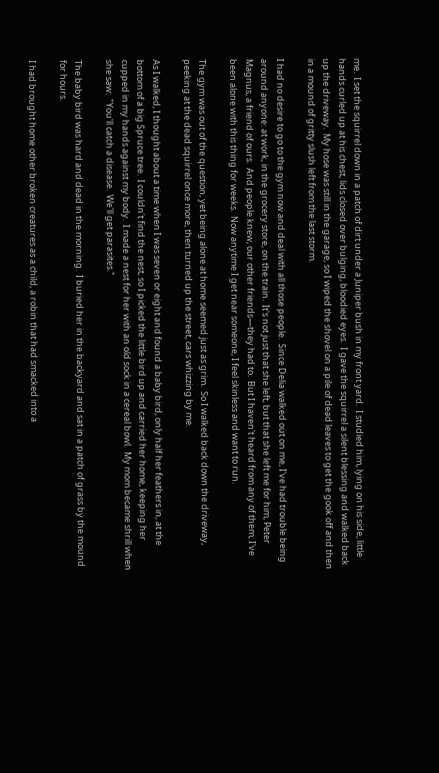me.  I set the squirrel down in a patch of dirt under a Juniper bush in my front yard.  I studied him, lying on his side, little hands curled up at his chest, lids closed over bulging, bloodied eyes.  I gave the squirrel a silent blessing and walked back up the driveway.  My hose was still in the garage, so I wiped the shovel on a pile of dead leaves to get the gook off and then in a mound of gritty slush left from the last storm.

I had no desire to go to the gym now and deal with all those people.  Since Delia walked out on me, I've had trouble being around anyone: at work, in the grocery store, on the train.  It's not just that she left, but that she left me for him, Peter Magnus, a friend of ours.  And people knew, our other friends—they had to.  But I haven't heard from any of them; I've been alone with this thing for weeks.  Now anytime I get near someone, I feel skinless and want to run.

The gym was out of the question, yet being alone at home seemed just as grim.  So I walked back down the driveway, peeking at the dead squirrel once more, then turned up the street, cars whizzing by me.

As I walked, I thought about a time when I was seven or eight and found a baby bird, only half her feathers in, at the bottom of a big Spruce tree.  I couldn't find the nest, so I picked the little bird up and carried her home, keeping her cupped in my hands against my body.  I made a nest for her with an old sock in a cereal bowl.  My mom became shrill when she saw:  "You'll catch a disease.  We'll get parasites."

The baby bird was hard and dead in the morning.  I buried her in the backyard and sat in a patch of grass by the mound for hours.

I had brought home other broken creatures as a child, a robin that had smacked into a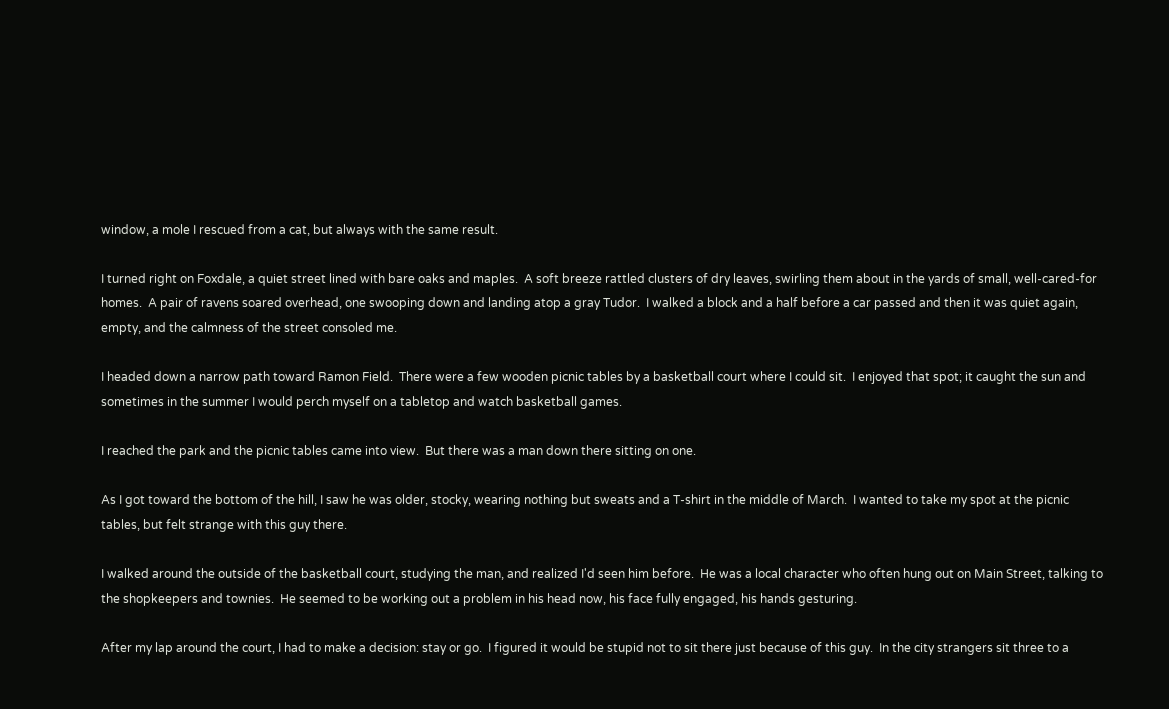window, a mole I rescued from a cat, but always with the same result.

I turned right on Foxdale, a quiet street lined with bare oaks and maples.  A soft breeze rattled clusters of dry leaves, swirling them about in the yards of small, well-cared-for homes.  A pair of ravens soared overhead, one swooping down and landing atop a gray Tudor.  I walked a block and a half before a car passed and then it was quiet again, empty, and the calmness of the street consoled me.

I headed down a narrow path toward Ramon Field.  There were a few wooden picnic tables by a basketball court where I could sit.  I enjoyed that spot; it caught the sun and sometimes in the summer I would perch myself on a tabletop and watch basketball games.

I reached the park and the picnic tables came into view.  But there was a man down there sitting on one.

As I got toward the bottom of the hill, I saw he was older, stocky, wearing nothing but sweats and a T-shirt in the middle of March.  I wanted to take my spot at the picnic tables, but felt strange with this guy there.

I walked around the outside of the basketball court, studying the man, and realized I'd seen him before.  He was a local character who often hung out on Main Street, talking to the shopkeepers and townies.  He seemed to be working out a problem in his head now, his face fully engaged, his hands gesturing.

After my lap around the court, I had to make a decision: stay or go.  I figured it would be stupid not to sit there just because of this guy.  In the city strangers sit three to a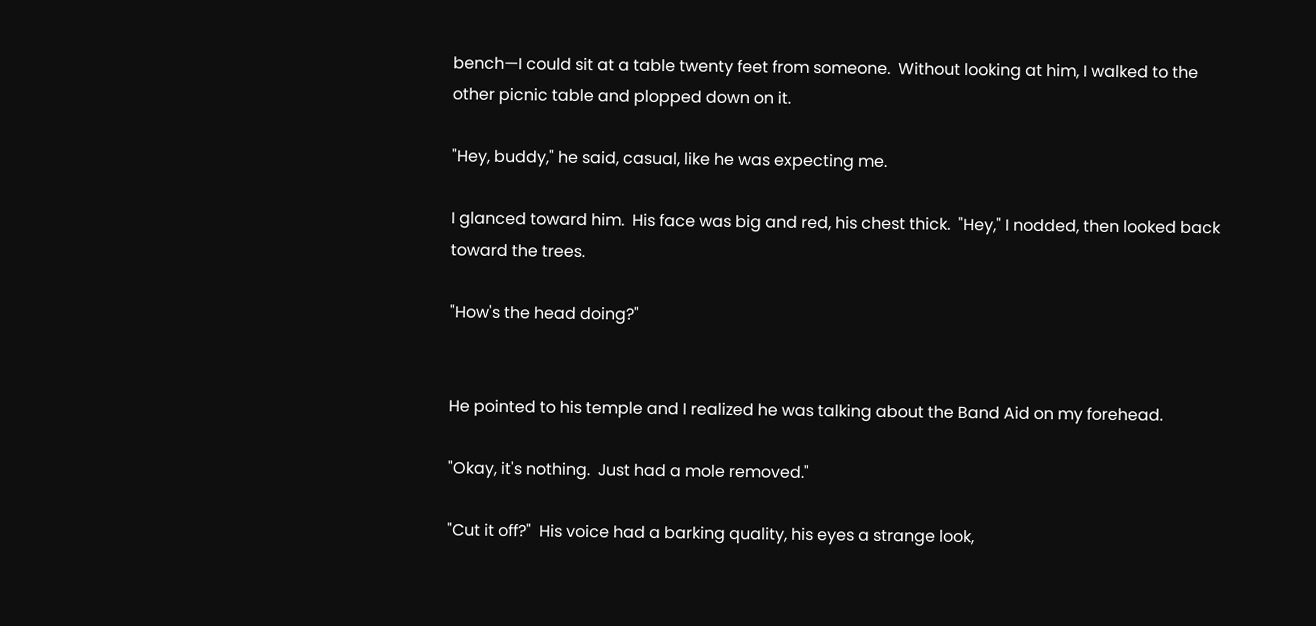bench—I could sit at a table twenty feet from someone.  Without looking at him, I walked to the other picnic table and plopped down on it.

"Hey, buddy," he said, casual, like he was expecting me.

I glanced toward him.  His face was big and red, his chest thick.  "Hey," I nodded, then looked back toward the trees.

"How's the head doing?"


He pointed to his temple and I realized he was talking about the Band Aid on my forehead.

"Okay, it's nothing.  Just had a mole removed."

"Cut it off?"  His voice had a barking quality, his eyes a strange look,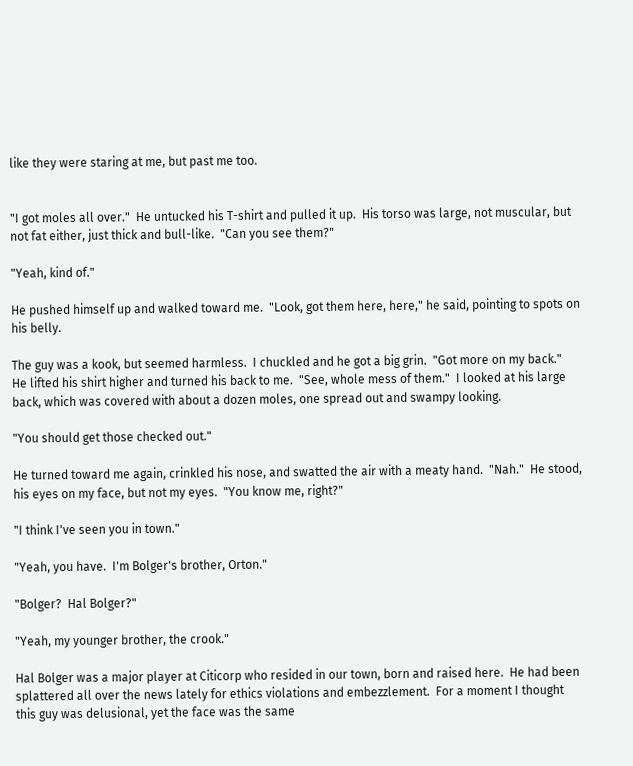like they were staring at me, but past me too.


"I got moles all over."  He untucked his T-shirt and pulled it up.  His torso was large, not muscular, but not fat either, just thick and bull-like.  "Can you see them?"

"Yeah, kind of."

He pushed himself up and walked toward me.  "Look, got them here, here," he said, pointing to spots on his belly.

The guy was a kook, but seemed harmless.  I chuckled and he got a big grin.  "Got more on my back."  He lifted his shirt higher and turned his back to me.  "See, whole mess of them."  I looked at his large back, which was covered with about a dozen moles, one spread out and swampy looking.

"You should get those checked out."

He turned toward me again, crinkled his nose, and swatted the air with a meaty hand.  "Nah."  He stood, his eyes on my face, but not my eyes.  "You know me, right?"

"I think I've seen you in town."

"Yeah, you have.  I'm Bolger's brother, Orton."

"Bolger?  Hal Bolger?"

"Yeah, my younger brother, the crook."

Hal Bolger was a major player at Citicorp who resided in our town, born and raised here.  He had been splattered all over the news lately for ethics violations and embezzlement.  For a moment I thought this guy was delusional, yet the face was the same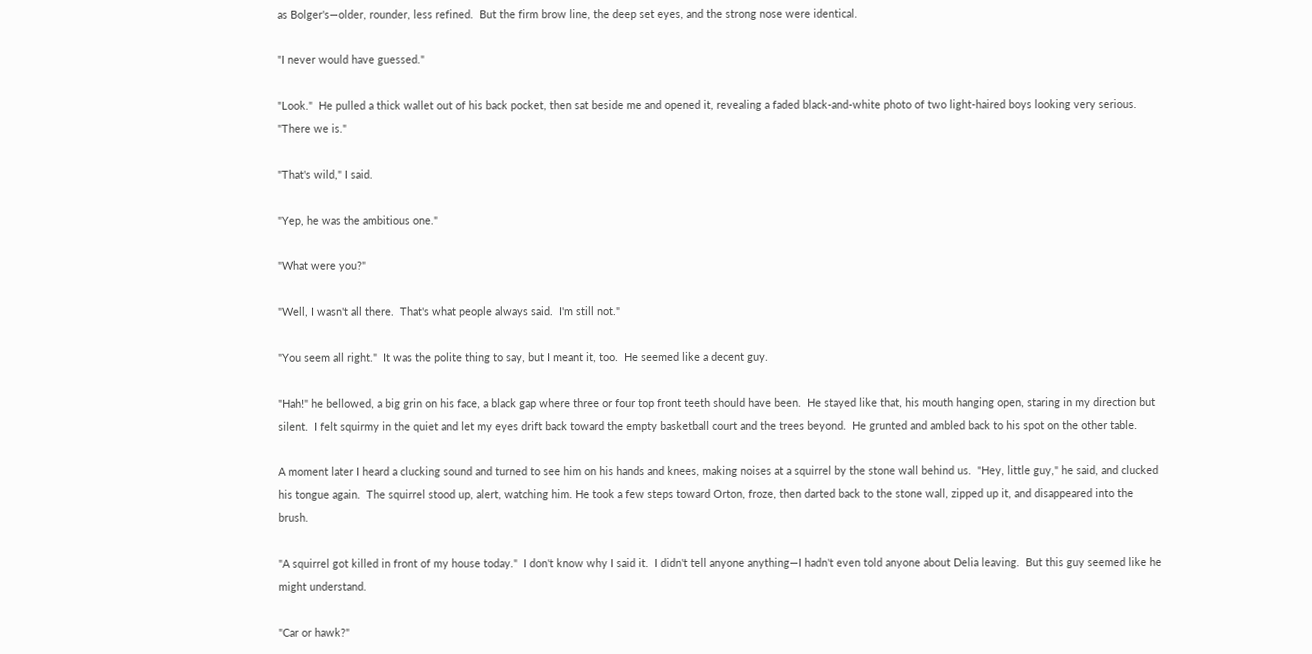as Bolger's—older, rounder, less refined.  But the firm brow line, the deep set eyes, and the strong nose were identical.

"I never would have guessed."

"Look."  He pulled a thick wallet out of his back pocket, then sat beside me and opened it, revealing a faded black-and-white photo of two light-haired boys looking very serious.  "There we is."

"That's wild," I said.

"Yep, he was the ambitious one."

"What were you?"

"Well, I wasn't all there.  That's what people always said.  I'm still not."

"You seem all right."  It was the polite thing to say, but I meant it, too.  He seemed like a decent guy.

"Hah!" he bellowed, a big grin on his face, a black gap where three or four top front teeth should have been.  He stayed like that, his mouth hanging open, staring in my direction but silent.  I felt squirmy in the quiet and let my eyes drift back toward the empty basketball court and the trees beyond.  He grunted and ambled back to his spot on the other table.

A moment later I heard a clucking sound and turned to see him on his hands and knees, making noises at a squirrel by the stone wall behind us.  "Hey, little guy," he said, and clucked his tongue again.  The squirrel stood up, alert, watching him. He took a few steps toward Orton, froze, then darted back to the stone wall, zipped up it, and disappeared into the brush.

"A squirrel got killed in front of my house today."  I don't know why I said it.  I didn't tell anyone anything—I hadn't even told anyone about Delia leaving.  But this guy seemed like he might understand.

"Car or hawk?"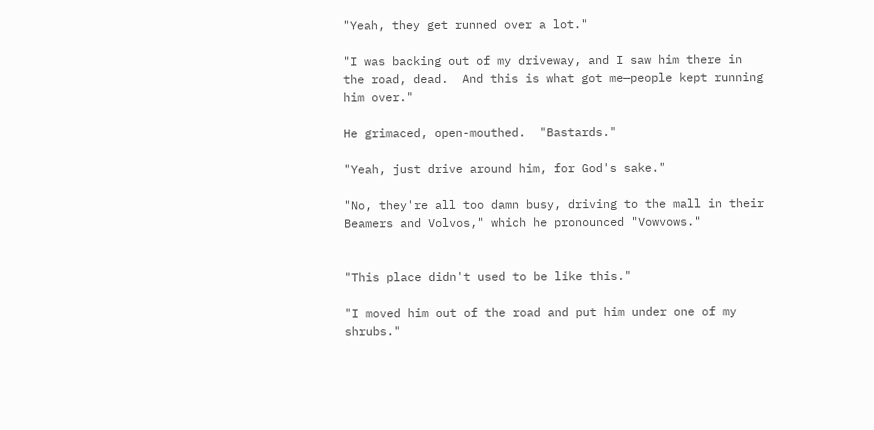"Yeah, they get runned over a lot."

"I was backing out of my driveway, and I saw him there in the road, dead.  And this is what got me—people kept running him over."

He grimaced, open-mouthed.  "Bastards."

"Yeah, just drive around him, for God's sake."

"No, they're all too damn busy, driving to the mall in their Beamers and Volvos," which he pronounced "Vowvows."


"This place didn't used to be like this."

"I moved him out of the road and put him under one of my shrubs."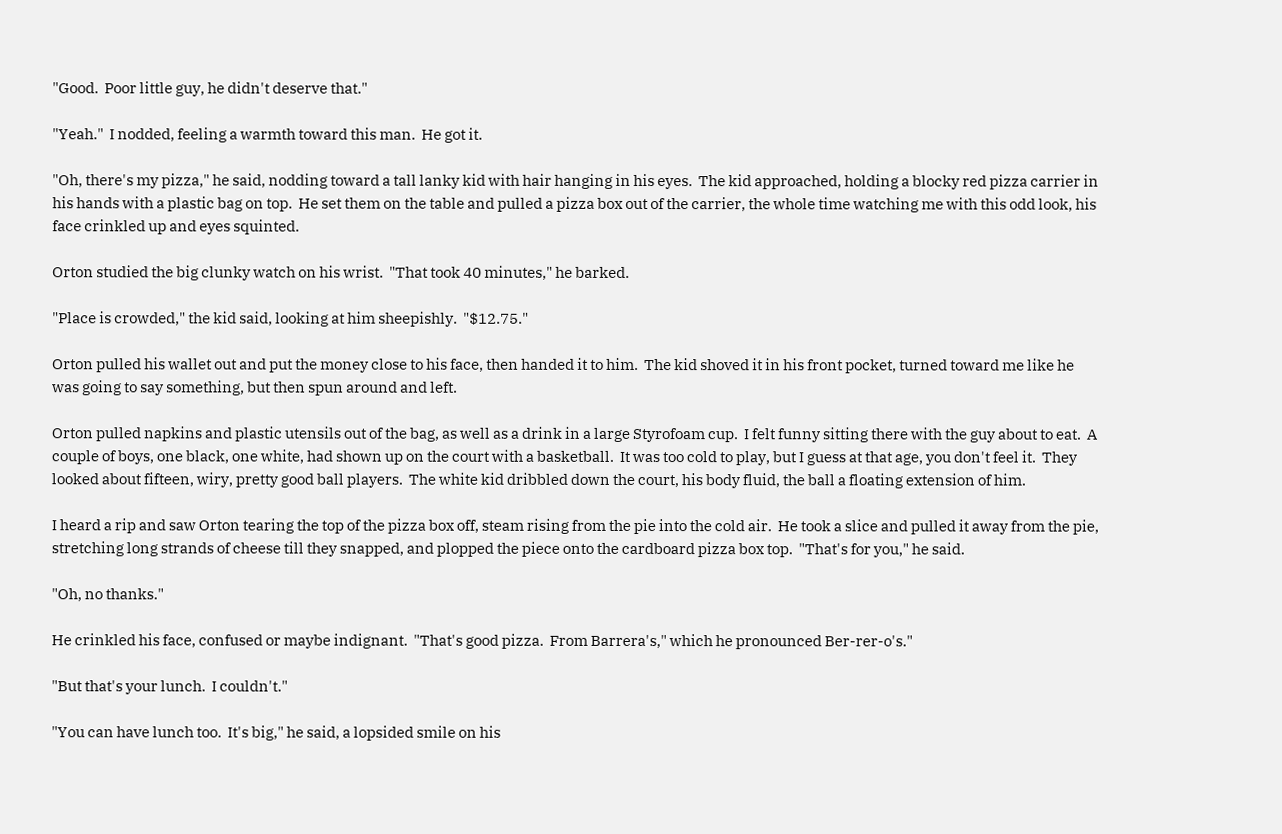"Good.  Poor little guy, he didn't deserve that."

"Yeah."  I nodded, feeling a warmth toward this man.  He got it.

"Oh, there's my pizza," he said, nodding toward a tall lanky kid with hair hanging in his eyes.  The kid approached, holding a blocky red pizza carrier in his hands with a plastic bag on top.  He set them on the table and pulled a pizza box out of the carrier, the whole time watching me with this odd look, his face crinkled up and eyes squinted.

Orton studied the big clunky watch on his wrist.  "That took 40 minutes," he barked.

"Place is crowded," the kid said, looking at him sheepishly.  "$12.75."

Orton pulled his wallet out and put the money close to his face, then handed it to him.  The kid shoved it in his front pocket, turned toward me like he was going to say something, but then spun around and left.

Orton pulled napkins and plastic utensils out of the bag, as well as a drink in a large Styrofoam cup.  I felt funny sitting there with the guy about to eat.  A couple of boys, one black, one white, had shown up on the court with a basketball.  It was too cold to play, but I guess at that age, you don't feel it.  They looked about fifteen, wiry, pretty good ball players.  The white kid dribbled down the court, his body fluid, the ball a floating extension of him.

I heard a rip and saw Orton tearing the top of the pizza box off, steam rising from the pie into the cold air.  He took a slice and pulled it away from the pie, stretching long strands of cheese till they snapped, and plopped the piece onto the cardboard pizza box top.  "That's for you," he said.

"Oh, no thanks."

He crinkled his face, confused or maybe indignant.  "That's good pizza.  From Barrera's," which he pronounced Ber-rer-o's."

"But that's your lunch.  I couldn't."

"You can have lunch too.  It's big," he said, a lopsided smile on his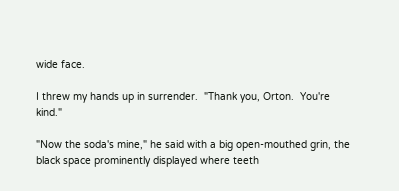wide face.

I threw my hands up in surrender.  "Thank you, Orton.  You're kind."

"Now the soda's mine," he said with a big open-mouthed grin, the black space prominently displayed where teeth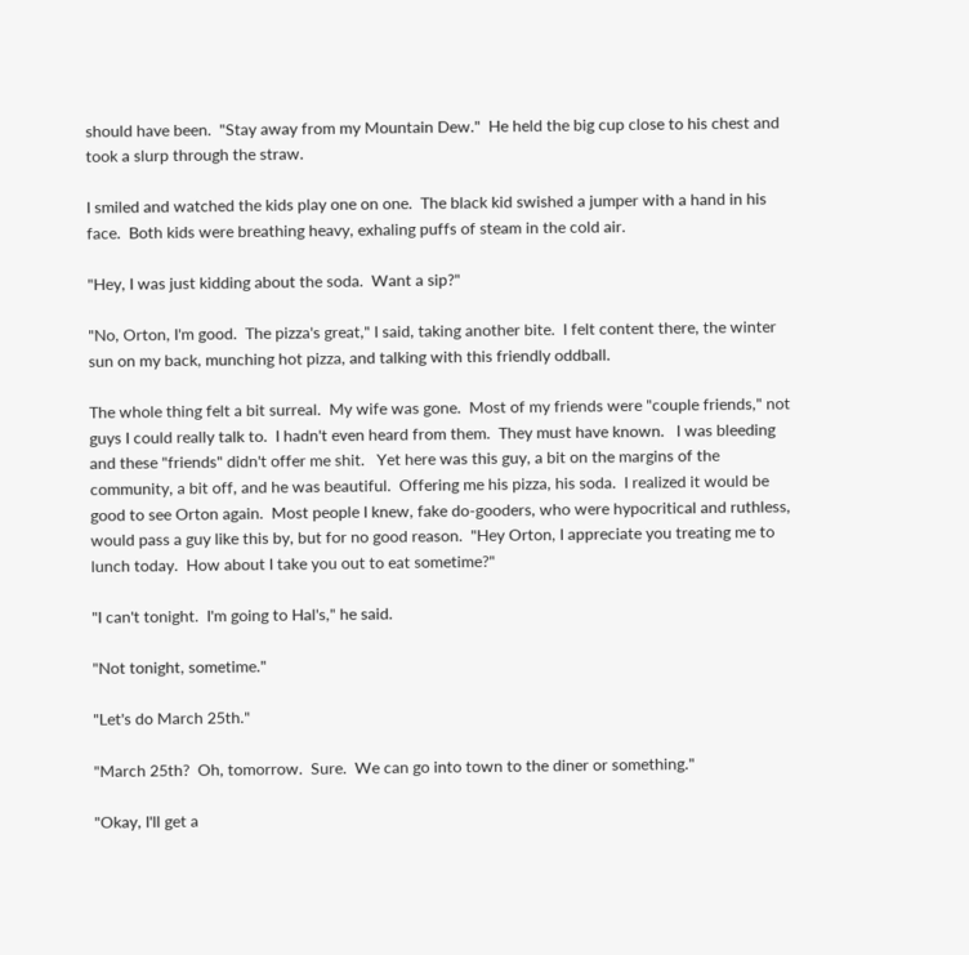should have been.  "Stay away from my Mountain Dew."  He held the big cup close to his chest and took a slurp through the straw.

I smiled and watched the kids play one on one.  The black kid swished a jumper with a hand in his face.  Both kids were breathing heavy, exhaling puffs of steam in the cold air.

"Hey, I was just kidding about the soda.  Want a sip?"

"No, Orton, I'm good.  The pizza's great," I said, taking another bite.  I felt content there, the winter sun on my back, munching hot pizza, and talking with this friendly oddball.

The whole thing felt a bit surreal.  My wife was gone.  Most of my friends were "couple friends," not guys I could really talk to.  I hadn't even heard from them.  They must have known.   I was bleeding and these "friends" didn't offer me shit.   Yet here was this guy, a bit on the margins of the community, a bit off, and he was beautiful.  Offering me his pizza, his soda.  I realized it would be good to see Orton again.  Most people I knew, fake do-gooders, who were hypocritical and ruthless, would pass a guy like this by, but for no good reason.  "Hey Orton, I appreciate you treating me to lunch today.  How about I take you out to eat sometime?"

"I can't tonight.  I'm going to Hal's," he said.

"Not tonight, sometime."

"Let's do March 25th."

"March 25th?  Oh, tomorrow.  Sure.  We can go into town to the diner or something."

"Okay, I'll get a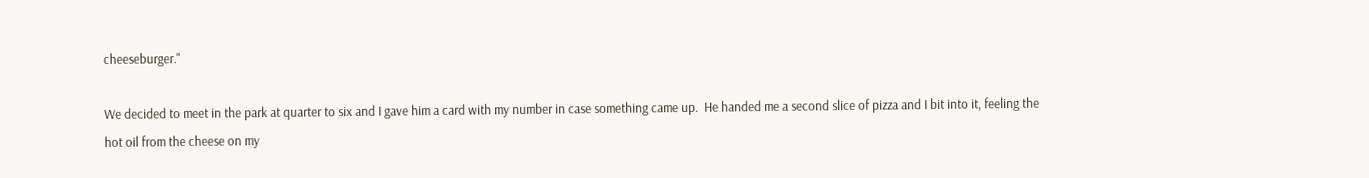cheeseburger."

We decided to meet in the park at quarter to six and I gave him a card with my number in case something came up.  He handed me a second slice of pizza and I bit into it, feeling the hot oil from the cheese on my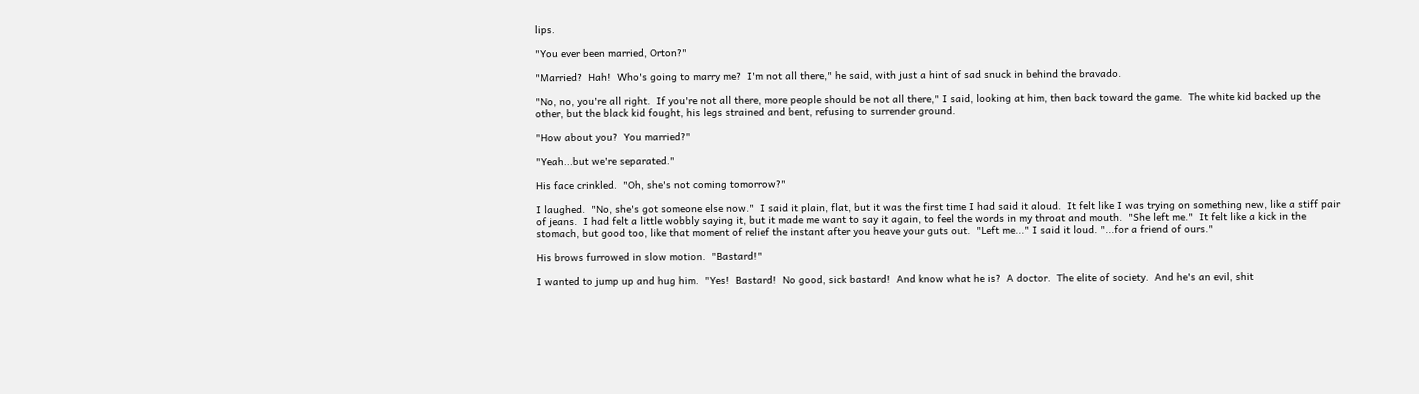lips.

"You ever been married, Orton?"

"Married?  Hah!  Who's going to marry me?  I'm not all there," he said, with just a hint of sad snuck in behind the bravado.

"No, no, you're all right.  If you're not all there, more people should be not all there," I said, looking at him, then back toward the game.  The white kid backed up the other, but the black kid fought, his legs strained and bent, refusing to surrender ground.

"How about you?  You married?"

"Yeah...but we're separated."

His face crinkled.  "Oh, she's not coming tomorrow?"

I laughed.  "No, she's got someone else now."  I said it plain, flat, but it was the first time I had said it aloud.  It felt like I was trying on something new, like a stiff pair of jeans.  I had felt a little wobbly saying it, but it made me want to say it again, to feel the words in my throat and mouth.  "She left me."  It felt like a kick in the stomach, but good too, like that moment of relief the instant after you heave your guts out.  "Left me..." I said it loud. "...for a friend of ours."

His brows furrowed in slow motion.  "Bastard!"

I wanted to jump up and hug him.  "Yes!  Bastard!  No good, sick bastard!  And know what he is?  A doctor.  The elite of society.  And he's an evil, shit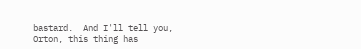bastard.  And I'll tell you, Orton, this thing has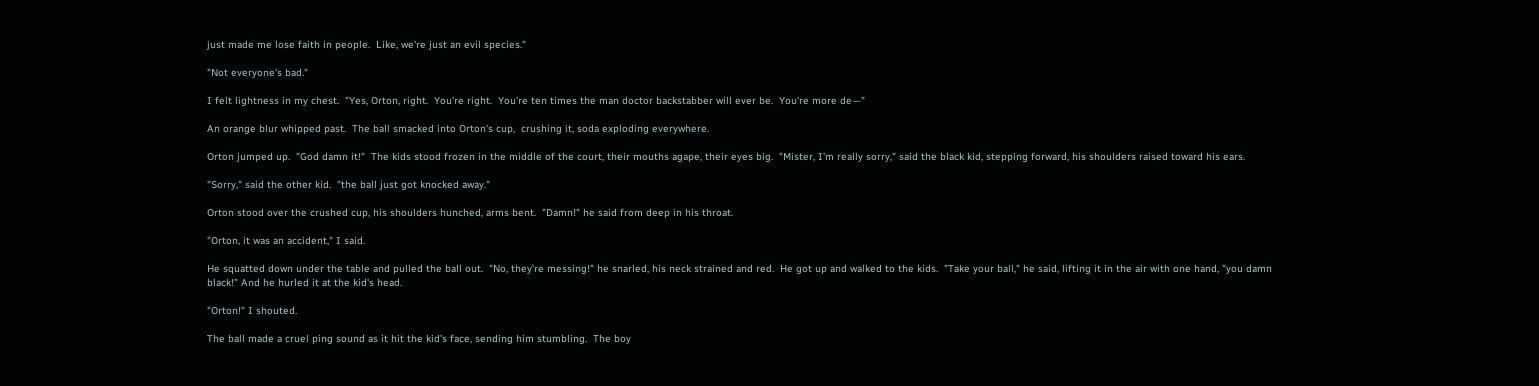just made me lose faith in people.  Like, we're just an evil species."

"Not everyone's bad."

I felt lightness in my chest.  "Yes, Orton, right.  You're right.  You're ten times the man doctor backstabber will ever be.  You're more de—"

An orange blur whipped past.  The ball smacked into Orton's cup,  crushing it, soda exploding everywhere.

Orton jumped up.  "God damn it!"  The kids stood frozen in the middle of the court, their mouths agape, their eyes big.  "Mister, I'm really sorry," said the black kid, stepping forward, his shoulders raised toward his ears.

"Sorry," said the other kid.  "the ball just got knocked away."

Orton stood over the crushed cup, his shoulders hunched, arms bent.  "Damn!" he said from deep in his throat.

"Orton, it was an accident," I said.

He squatted down under the table and pulled the ball out.  "No, they're messing!" he snarled, his neck strained and red.  He got up and walked to the kids.  "Take your ball," he said, lifting it in the air with one hand, "you damn black!" And he hurled it at the kid's head.

"Orton!" I shouted.

The ball made a cruel ping sound as it hit the kid's face, sending him stumbling.  The boy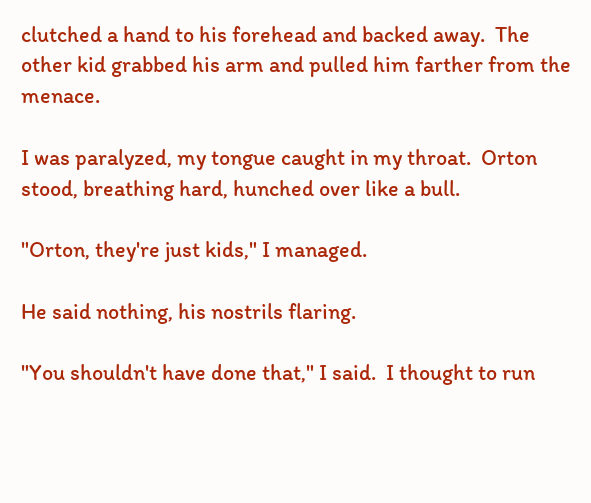clutched a hand to his forehead and backed away.  The other kid grabbed his arm and pulled him farther from the menace.

I was paralyzed, my tongue caught in my throat.  Orton stood, breathing hard, hunched over like a bull.

"Orton, they're just kids," I managed.

He said nothing, his nostrils flaring.

"You shouldn't have done that," I said.  I thought to run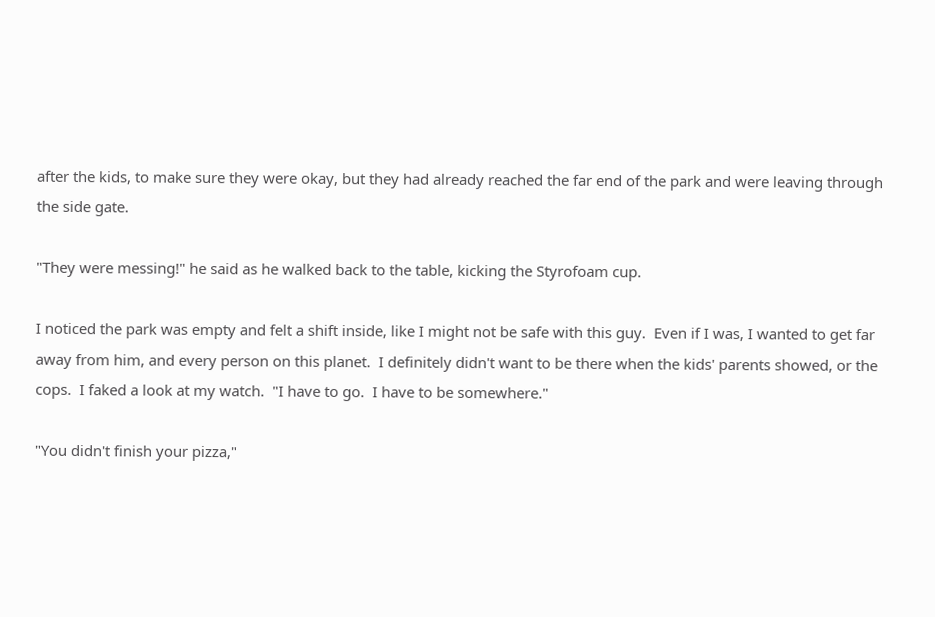after the kids, to make sure they were okay, but they had already reached the far end of the park and were leaving through the side gate.

"They were messing!" he said as he walked back to the table, kicking the Styrofoam cup.

I noticed the park was empty and felt a shift inside, like I might not be safe with this guy.  Even if I was, I wanted to get far away from him, and every person on this planet.  I definitely didn't want to be there when the kids' parents showed, or the cops.  I faked a look at my watch.  "I have to go.  I have to be somewhere."

"You didn't finish your pizza,"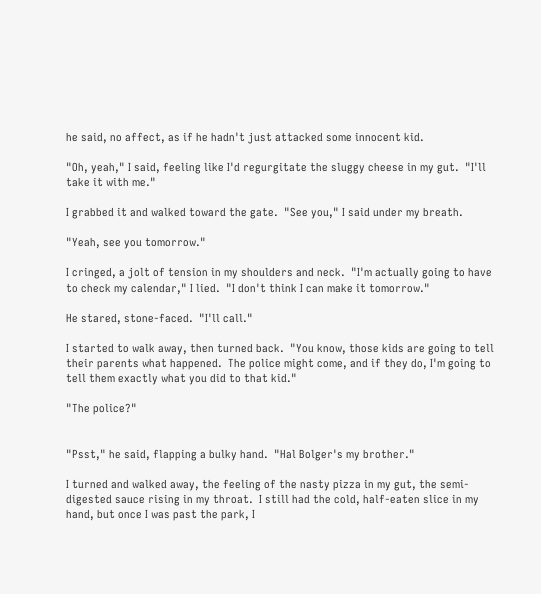he said, no affect, as if he hadn't just attacked some innocent kid.

"Oh, yeah," I said, feeling like I'd regurgitate the sluggy cheese in my gut.  "I'll take it with me."

I grabbed it and walked toward the gate.  "See you," I said under my breath.

"Yeah, see you tomorrow."

I cringed, a jolt of tension in my shoulders and neck.  "I'm actually going to have to check my calendar," I lied.  "I don't think I can make it tomorrow."

He stared, stone-faced.  "I'll call."

I started to walk away, then turned back.  "You know, those kids are going to tell their parents what happened.  The police might come, and if they do, I'm going to tell them exactly what you did to that kid."

"The police?"


"Psst," he said, flapping a bulky hand.  "Hal Bolger's my brother."

I turned and walked away, the feeling of the nasty pizza in my gut, the semi-digested sauce rising in my throat.  I still had the cold, half-eaten slice in my hand, but once I was past the park, I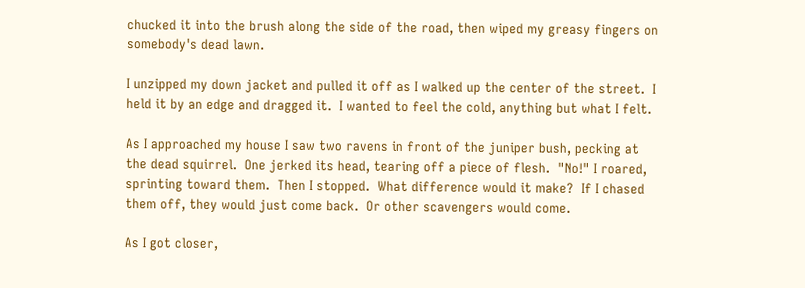chucked it into the brush along the side of the road, then wiped my greasy fingers on somebody's dead lawn.

I unzipped my down jacket and pulled it off as I walked up the center of the street.  I held it by an edge and dragged it.  I wanted to feel the cold, anything but what I felt.

As I approached my house I saw two ravens in front of the juniper bush, pecking at the dead squirrel.  One jerked its head, tearing off a piece of flesh.  "No!" I roared, sprinting toward them.  Then I stopped.  What difference would it make?  If I chased them off, they would just come back.  Or other scavengers would come.

As I got closer,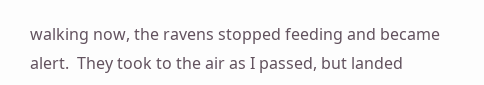walking now, the ravens stopped feeding and became alert.  They took to the air as I passed, but landed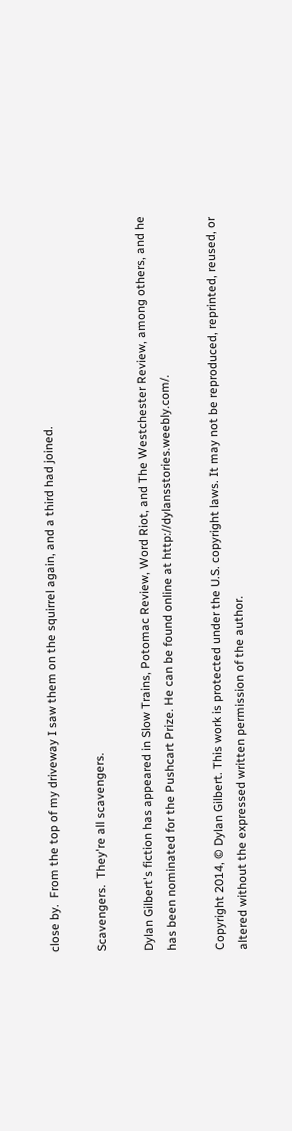close by.  From the top of my driveway I saw them on the squirrel again, and a third had joined.

Scavengers.  They're all scavengers.

Dylan Gilbert's fiction has appeared in Slow Trains, Potomac Review, Word Riot, and The Westchester Review, among others, and he has been nominated for the Pushcart Prize. He can be found online at http://dylansstories.weebly.com/.

Copyright 2014, © Dylan Gilbert. This work is protected under the U.S. copyright laws. It may not be reproduced, reprinted, reused, or altered without the expressed written permission of the author.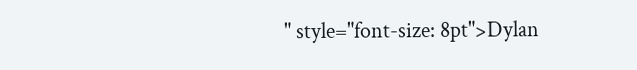" style="font-size: 8pt">Dylan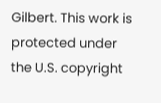Gilbert. This work is protected under the U.S. copyright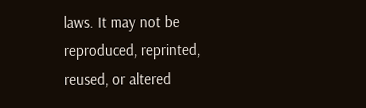laws. It may not be reproduced, reprinted, reused, or altered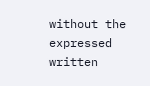without the expressed written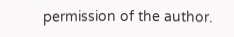permission of the author.